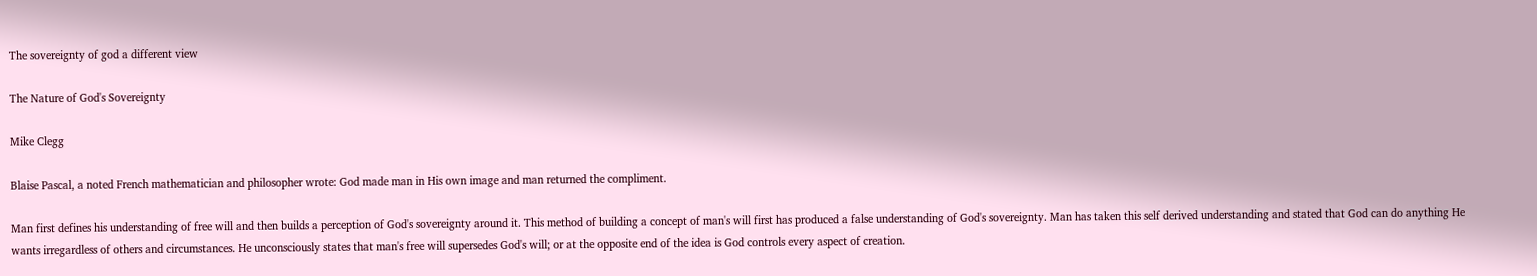The sovereignty of god a different view

The Nature of God's Sovereignty

Mike Clegg

Blaise Pascal, a noted French mathematician and philosopher wrote: God made man in His own image and man returned the compliment.

Man first defines his understanding of free will and then builds a perception of God's sovereignty around it. This method of building a concept of man's will first has produced a false understanding of God's sovereignty. Man has taken this self derived understanding and stated that God can do anything He wants irregardless of others and circumstances. He unconsciously states that man's free will supersedes God's will; or at the opposite end of the idea is God controls every aspect of creation.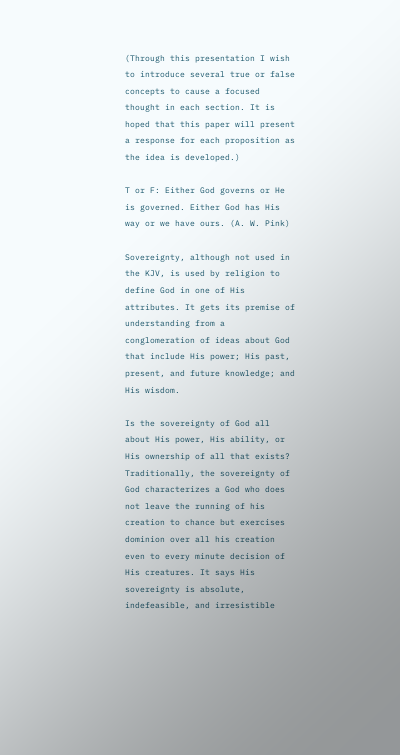(Through this presentation I wish to introduce several true or false concepts to cause a focused thought in each section. It is hoped that this paper will present a response for each proposition as the idea is developed.)

T or F: Either God governs or He is governed. Either God has His way or we have ours. (A. W. Pink)

Sovereignty, although not used in the KJV, is used by religion to define God in one of His attributes. It gets its premise of understanding from a conglomeration of ideas about God that include His power; His past, present, and future knowledge; and His wisdom.

Is the sovereignty of God all about His power, His ability, or His ownership of all that exists? Traditionally, the sovereignty of God characterizes a God who does not leave the running of his creation to chance but exercises dominion over all his creation even to every minute decision of His creatures. It says His sovereignty is absolute, indefeasible, and irresistible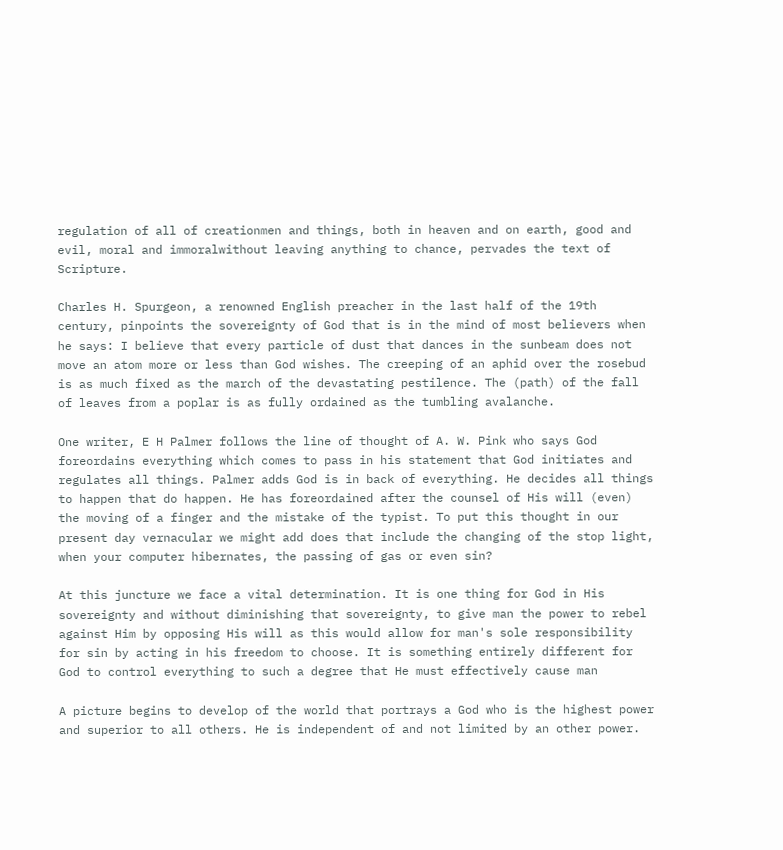regulation of all of creationmen and things, both in heaven and on earth, good and evil, moral and immoralwithout leaving anything to chance, pervades the text of Scripture.

Charles H. Spurgeon, a renowned English preacher in the last half of the 19th century, pinpoints the sovereignty of God that is in the mind of most believers when he says: I believe that every particle of dust that dances in the sunbeam does not move an atom more or less than God wishes. The creeping of an aphid over the rosebud is as much fixed as the march of the devastating pestilence. The (path) of the fall of leaves from a poplar is as fully ordained as the tumbling avalanche.

One writer, E H Palmer follows the line of thought of A. W. Pink who says God foreordains everything which comes to pass in his statement that God initiates and regulates all things. Palmer adds God is in back of everything. He decides all things to happen that do happen. He has foreordained after the counsel of His will (even) the moving of a finger and the mistake of the typist. To put this thought in our present day vernacular we might add does that include the changing of the stop light, when your computer hibernates, the passing of gas or even sin?

At this juncture we face a vital determination. It is one thing for God in His sovereignty and without diminishing that sovereignty, to give man the power to rebel against Him by opposing His will as this would allow for man's sole responsibility for sin by acting in his freedom to choose. It is something entirely different for God to control everything to such a degree that He must effectively cause man

A picture begins to develop of the world that portrays a God who is the highest power and superior to all others. He is independent of and not limited by an other power.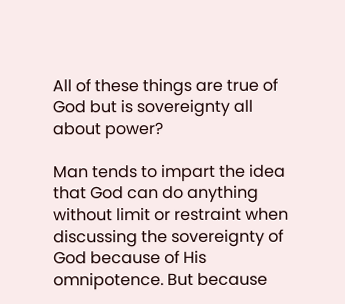All of these things are true of God but is sovereignty all about power?

Man tends to impart the idea that God can do anything without limit or restraint when discussing the sovereignty of God because of His omnipotence. But because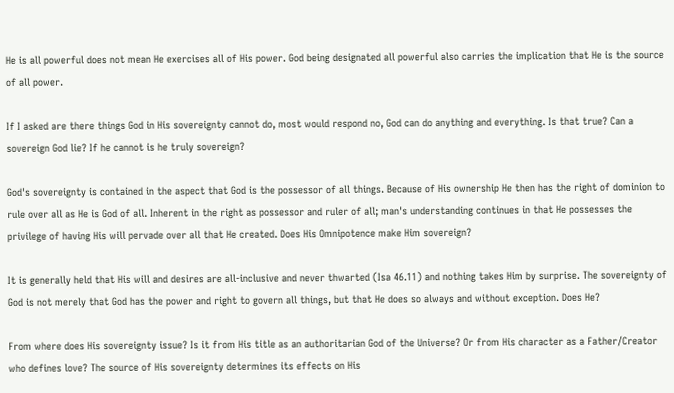He is all powerful does not mean He exercises all of His power. God being designated all powerful also carries the implication that He is the source of all power.

If I asked are there things God in His sovereignty cannot do, most would respond no, God can do anything and everything. Is that true? Can a sovereign God lie? If he cannot is he truly sovereign?

God's sovereignty is contained in the aspect that God is the possessor of all things. Because of His ownership He then has the right of dominion to rule over all as He is God of all. Inherent in the right as possessor and ruler of all; man's understanding continues in that He possesses the privilege of having His will pervade over all that He created. Does His Omnipotence make Him sovereign?

It is generally held that His will and desires are all-inclusive and never thwarted (Isa 46.11) and nothing takes Him by surprise. The sovereignty of God is not merely that God has the power and right to govern all things, but that He does so always and without exception. Does He?

From where does His sovereignty issue? Is it from His title as an authoritarian God of the Universe? Or from His character as a Father/Creator who defines love? The source of His sovereignty determines its effects on His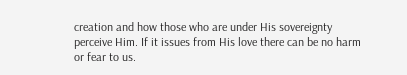creation and how those who are under His sovereignty perceive Him. If it issues from His love there can be no harm or fear to us.